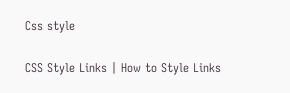Css style

CSS Style Links | How to Style Links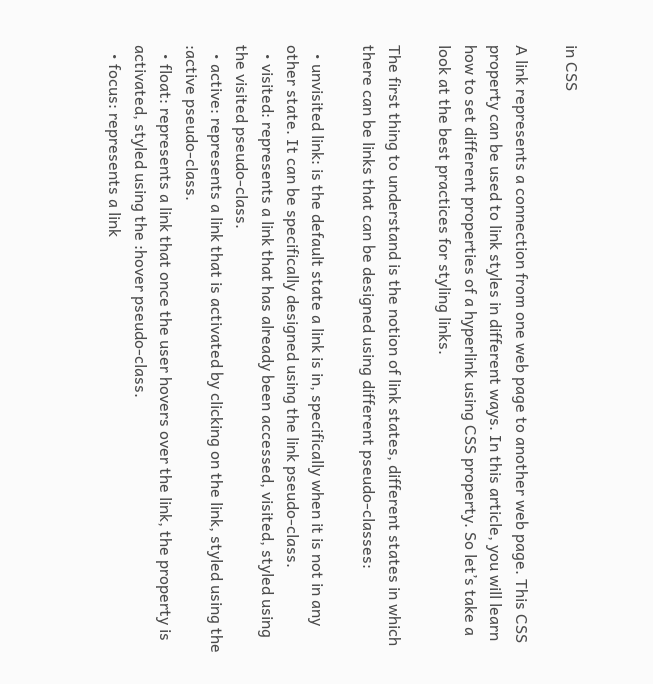in CSS

A link represents a connection from one web page to another web page. This CSS property can be used to link styles in different ways. In this article, you will learn how to set different properties of a hyperlink using CSS property. So let’s take a look at the best practices for styling links.

The first thing to understand is the notion of link states, different states in which there can be links that can be designed using different pseudo-classes:

  • unvisited link: is the default state a link is in, specifically when it is not in any other state. It can be specifically designed using the link pseudo-class.
  • visited: represents a link that has already been accessed, visited, styled using the visited pseudo-class.
  • active: represents a link that is activated by clicking on the link, styled using the :active pseudo-class.
  • float: represents a link that once the user hovers over the link, the property is activated, styled using the :hover pseudo-class.
  • focus: represents a link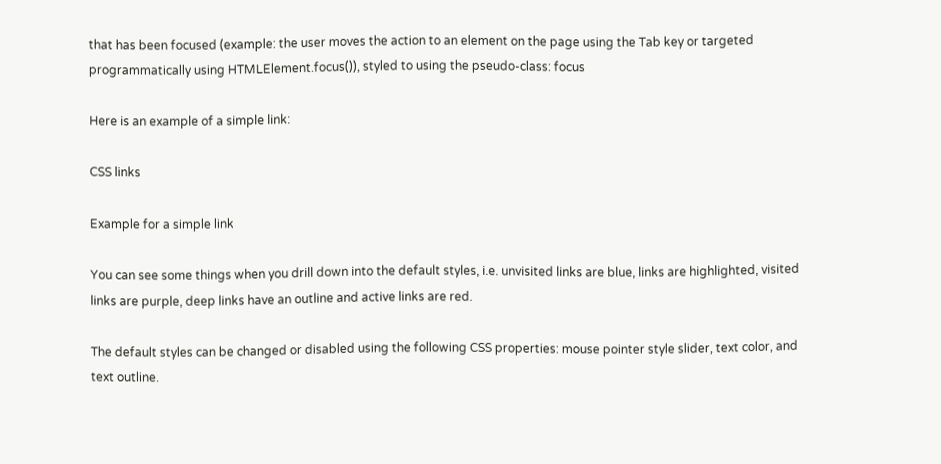that has been focused (example: the user moves the action to an element on the page using the Tab key or targeted programmatically using HTMLElement.focus()), styled to using the pseudo-class: focus

Here is an example of a simple link:

CSS links

Example for a simple link

You can see some things when you drill down into the default styles, i.e. unvisited links are blue, links are highlighted, visited links are purple, deep links have an outline and active links are red.

The default styles can be changed or disabled using the following CSS properties: mouse pointer style slider, text color, and text outline.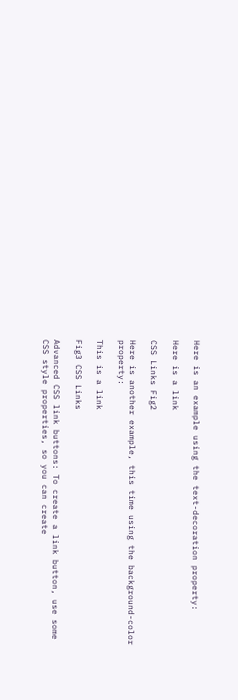Here is an example using the text-decoration property:

Here is a link

CSS Links Fig2

Here is another example, this time using the background-color property:

This is a link

Fig3 CSS Links

Advanced CSS link buttons: To create a link button, use some CSS style properties, so you can create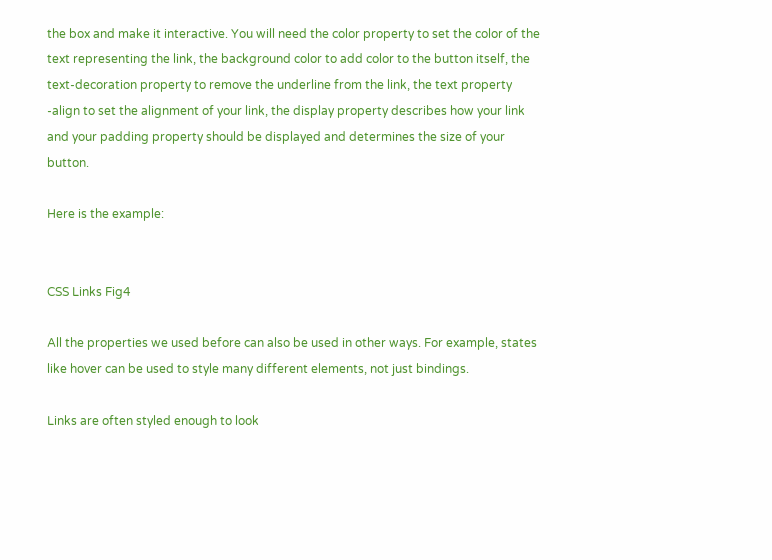the box and make it interactive. You will need the color property to set the color of the text representing the link, the background color to add color to the button itself, the text-decoration property to remove the underline from the link, the text property -align to set the alignment of your link, the display property describes how your link and your padding property should be displayed and determines the size of your button.

Here is the example:


CSS Links Fig4

All the properties we used before can also be used in other ways. For example, states like hover can be used to style many different elements, not just bindings.

Links are often styled enough to look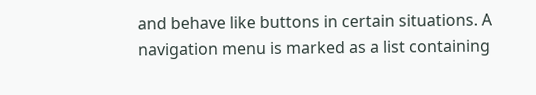and behave like buttons in certain situations. A navigation menu is marked as a list containing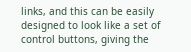links, and this can be easily designed to look like a set of control buttons, giving the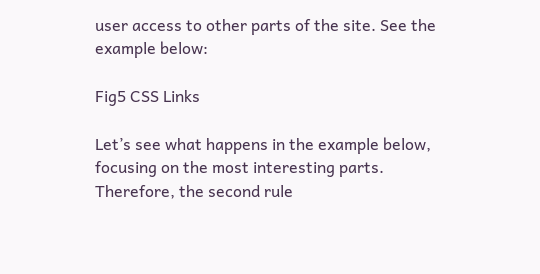user access to other parts of the site. See the example below:

Fig5 CSS Links

Let’s see what happens in the example below, focusing on the most interesting parts. Therefore, the second rule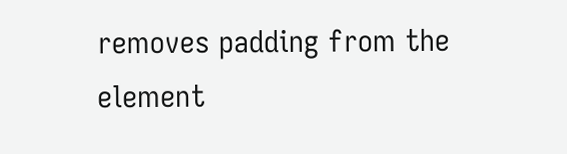removes padding from the element